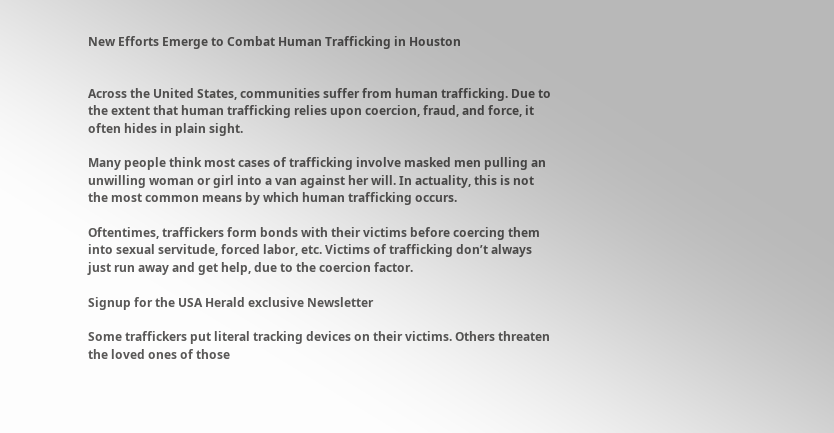New Efforts Emerge to Combat Human Trafficking in Houston


Across the United States, communities suffer from human trafficking. Due to the extent that human trafficking relies upon coercion, fraud, and force, it often hides in plain sight.

Many people think most cases of trafficking involve masked men pulling an unwilling woman or girl into a van against her will. In actuality, this is not the most common means by which human trafficking occurs.

Oftentimes, traffickers form bonds with their victims before coercing them into sexual servitude, forced labor, etc. Victims of trafficking don’t always just run away and get help, due to the coercion factor.

Signup for the USA Herald exclusive Newsletter

Some traffickers put literal tracking devices on their victims. Others threaten the loved ones of those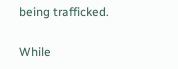being trafficked.

While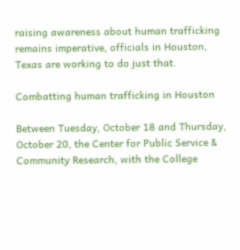raising awareness about human trafficking remains imperative, officials in Houston, Texas are working to do just that.

Combatting human trafficking in Houston

Between Tuesday, October 18 and Thursday, October 20, the Center for Public Service & Community Research, with the College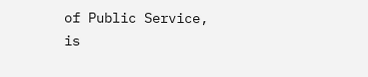of Public Service, is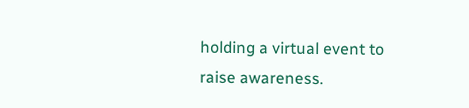holding a virtual event to raise awareness.